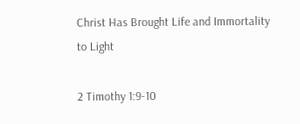Christ Has Brought Life and Immortality to Light

2 Timothy 1:9-10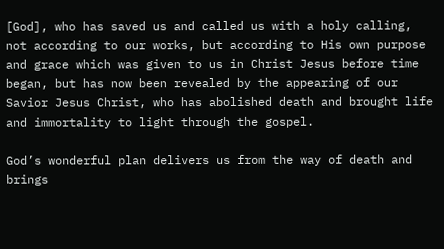[God], who has saved us and called us with a holy calling, not according to our works, but according to His own purpose and grace which was given to us in Christ Jesus before time began, but has now been revealed by the appearing of our Savior Jesus Christ, who has abolished death and brought life and immortality to light through the gospel.

God’s wonderful plan delivers us from the way of death and brings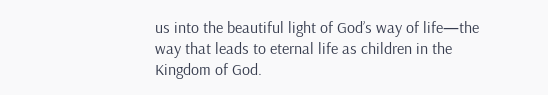us into the beautiful light of God’s way of life—the way that leads to eternal life as children in the Kingdom of God.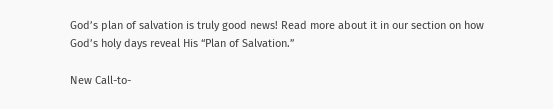God’s plan of salvation is truly good news! Read more about it in our section on how God’s holy days reveal His “Plan of Salvation.”

New Call-to-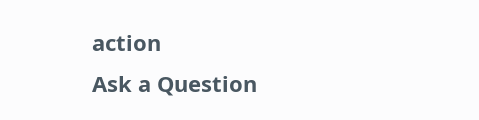action
Ask a Question